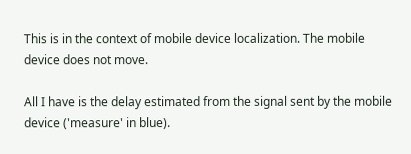This is in the context of mobile device localization. The mobile device does not move.

All I have is the delay estimated from the signal sent by the mobile device ('measure' in blue).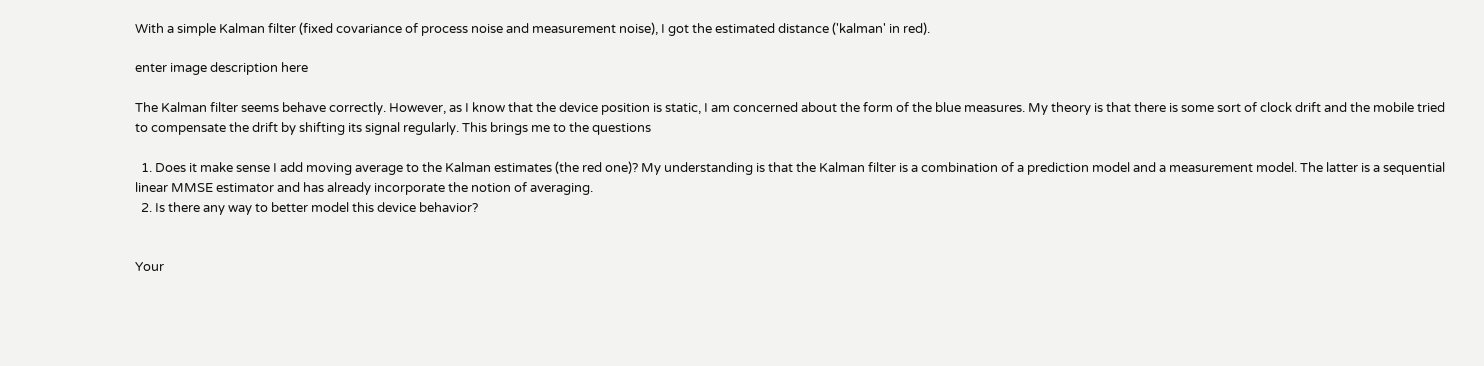With a simple Kalman filter (fixed covariance of process noise and measurement noise), I got the estimated distance ('kalman' in red).

enter image description here

The Kalman filter seems behave correctly. However, as I know that the device position is static, I am concerned about the form of the blue measures. My theory is that there is some sort of clock drift and the mobile tried to compensate the drift by shifting its signal regularly. This brings me to the questions

  1. Does it make sense I add moving average to the Kalman estimates (the red one)? My understanding is that the Kalman filter is a combination of a prediction model and a measurement model. The latter is a sequential linear MMSE estimator and has already incorporate the notion of averaging.
  2. Is there any way to better model this device behavior?


Your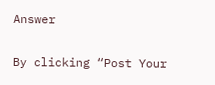Answer

By clicking “Post Your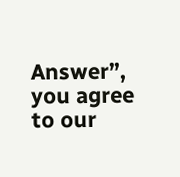Answer”, you agree to our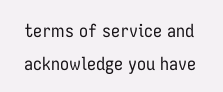terms of service and acknowledge you have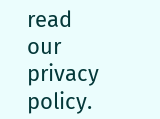read our privacy policy.